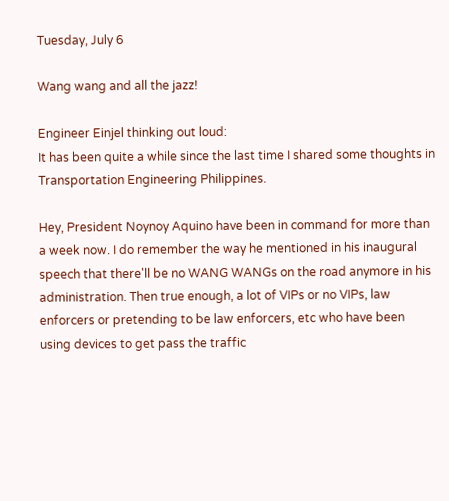Tuesday, July 6

Wang wang and all the jazz!

Engineer Einjel thinking out loud:
It has been quite a while since the last time I shared some thoughts in Transportation Engineering Philippines.

Hey, President Noynoy Aquino have been in command for more than a week now. I do remember the way he mentioned in his inaugural speech that there'll be no WANG WANGs on the road anymore in his administration. Then true enough, a lot of VIPs or no VIPs, law enforcers or pretending to be law enforcers, etc who have been using devices to get pass the traffic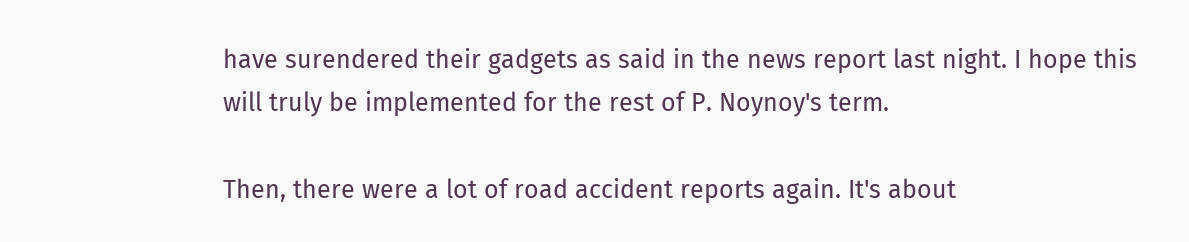have surendered their gadgets as said in the news report last night. I hope this will truly be implemented for the rest of P. Noynoy's term.

Then, there were a lot of road accident reports again. It's about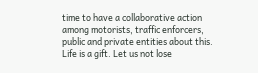time to have a collaborative action among motorists, traffic enforcers, public and private entities about this. Life is a gift. Let us not lose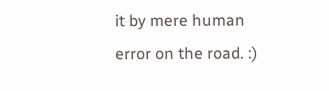it by mere human error on the road. :)